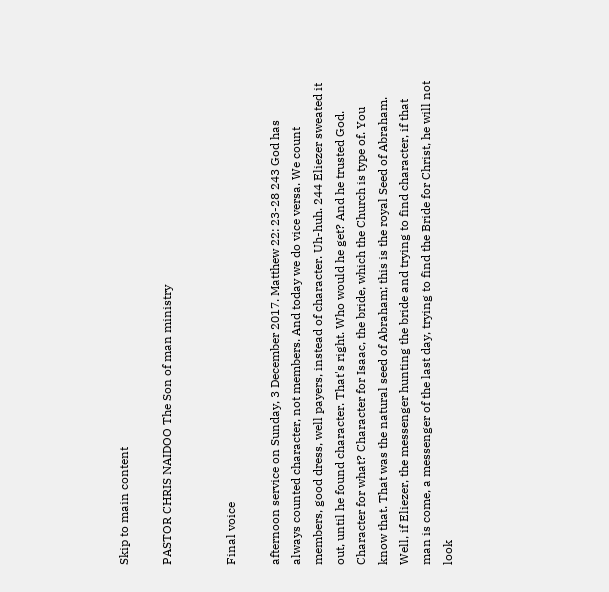Skip to main content

PASTOR CHRIS NAIDOO The Son of man ministry


Final voice

afternoon service on Sunday, 3 December 2017. Matthew 22: 23-28 243 God has always counted character, not members. And today we do vice versa. We count members, good dress, well payers, instead of character. Uh-huh. 244 Eliezer sweated it out, until he found character. That's right. Who would he get? And he trusted God. Character for what? Character for Isaac, the bride, which the Church is type of. You know that. That was the natural seed of Abraham; this is the royal Seed of Abraham. Well, if Eliezer, the messenger hunting the bride and trying to find character, if that man is come, a messenger of the last day, trying to find the Bride for Christ, he will not look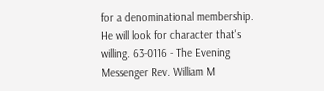for a denominational membership. He will look for character that's willing. 63-0116 - The Evening Messenger Rev. William M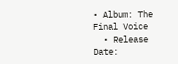• Album: The Final Voice
  • Release Date: